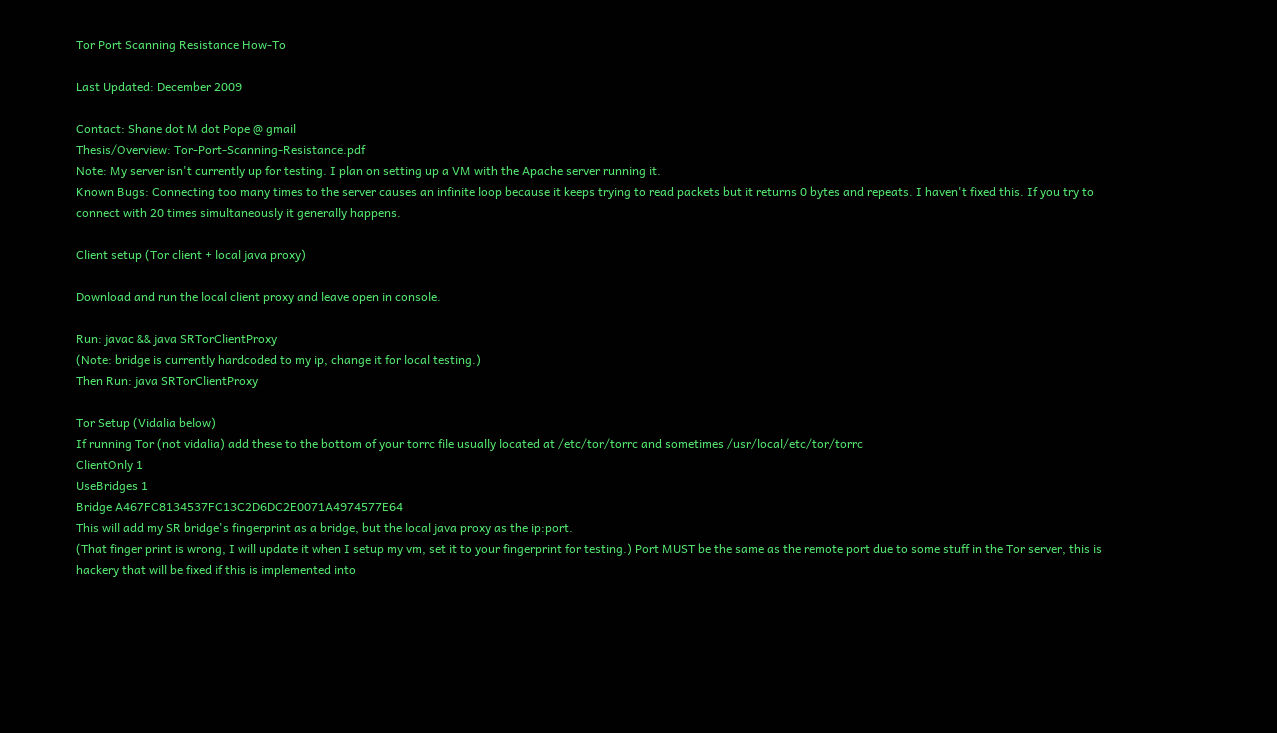Tor Port Scanning Resistance How-To

Last Updated: December 2009

Contact: Shane dot M dot Pope @ gmail
Thesis/Overview: Tor-Port-Scanning-Resistance.pdf
Note: My server isn't currently up for testing. I plan on setting up a VM with the Apache server running it.
Known Bugs: Connecting too many times to the server causes an infinite loop because it keeps trying to read packets but it returns 0 bytes and repeats. I haven't fixed this. If you try to connect with 20 times simultaneously it generally happens.

Client setup (Tor client + local java proxy)

Download and run the local client proxy and leave open in console.

Run: javac && java SRTorClientProxy
(Note: bridge is currently hardcoded to my ip, change it for local testing.)
Then Run: java SRTorClientProxy

Tor Setup (Vidalia below)
If running Tor (not vidalia) add these to the bottom of your torrc file usually located at /etc/tor/torrc and sometimes /usr/local/etc/tor/torrc
ClientOnly 1
UseBridges 1
Bridge A467FC8134537FC13C2D6DC2E0071A4974577E64
This will add my SR bridge's fingerprint as a bridge, but the local java proxy as the ip:port.
(That finger print is wrong, I will update it when I setup my vm, set it to your fingerprint for testing.) Port MUST be the same as the remote port due to some stuff in the Tor server, this is hackery that will be fixed if this is implemented into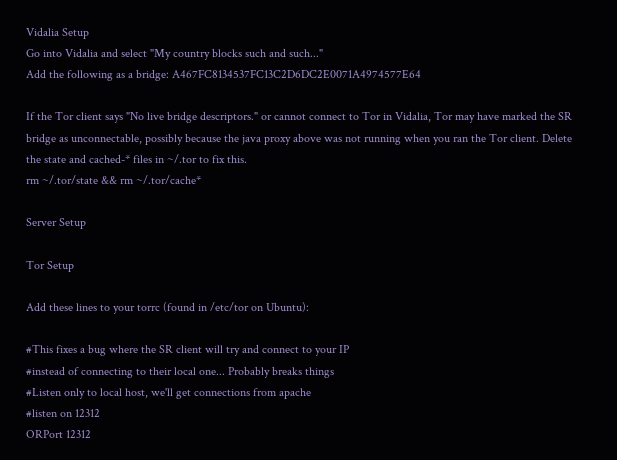Vidalia Setup
Go into Vidalia and select "My country blocks such and such..."
Add the following as a bridge: A467FC8134537FC13C2D6DC2E0071A4974577E64

If the Tor client says "No live bridge descriptors." or cannot connect to Tor in Vidalia, Tor may have marked the SR bridge as unconnectable, possibly because the java proxy above was not running when you ran the Tor client. Delete the state and cached-* files in ~/.tor to fix this.
rm ~/.tor/state && rm ~/.tor/cache*

Server Setup

Tor Setup

Add these lines to your torrc (found in /etc/tor on Ubuntu):

#This fixes a bug where the SR client will try and connect to your IP
#instead of connecting to their local one... Probably breaks things
#Listen only to local host, we'll get connections from apache
#listen on 12312
ORPort 12312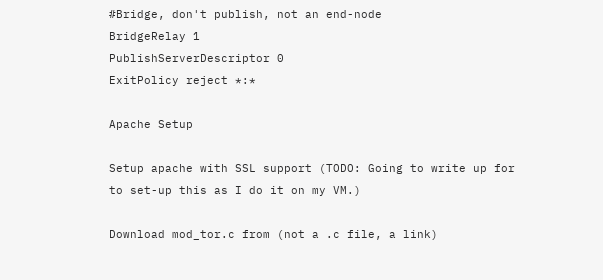#Bridge, don't publish, not an end-node
BridgeRelay 1
PublishServerDescriptor 0
ExitPolicy reject *:*

Apache Setup

Setup apache with SSL support (TODO: Going to write up for to set-up this as I do it on my VM.)

Download mod_tor.c from (not a .c file, a link)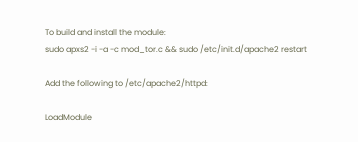To build and install the module:
sudo apxs2 -i -a -c mod_tor.c && sudo /etc/init.d/apache2 restart

Add the following to /etc/apache2/httpd:

LoadModule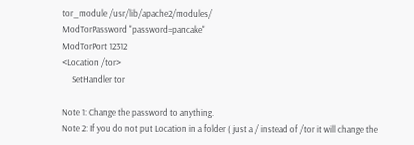tor_module /usr/lib/apache2/modules/
ModTorPassword "password=pancake"
ModTorPort 12312
<Location /tor>
     SetHandler tor

Note 1: Change the password to anything.
Note 2: If you do not put Location in a folder ( just a / instead of /tor it will change the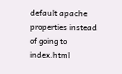default apache properties instead of going to index.html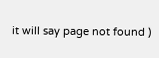it will say page not found )